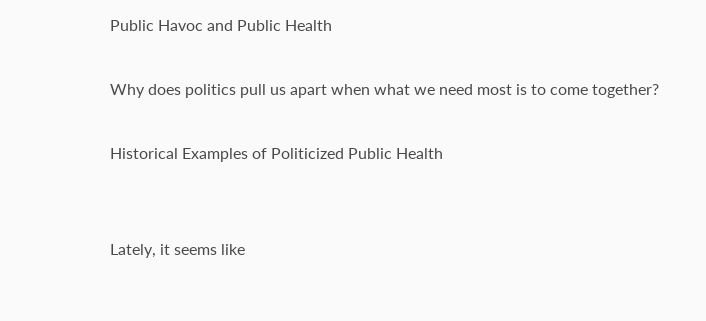Public Havoc and Public Health

Why does politics pull us apart when what we need most is to come together?

Historical Examples of Politicized Public Health


Lately, it seems like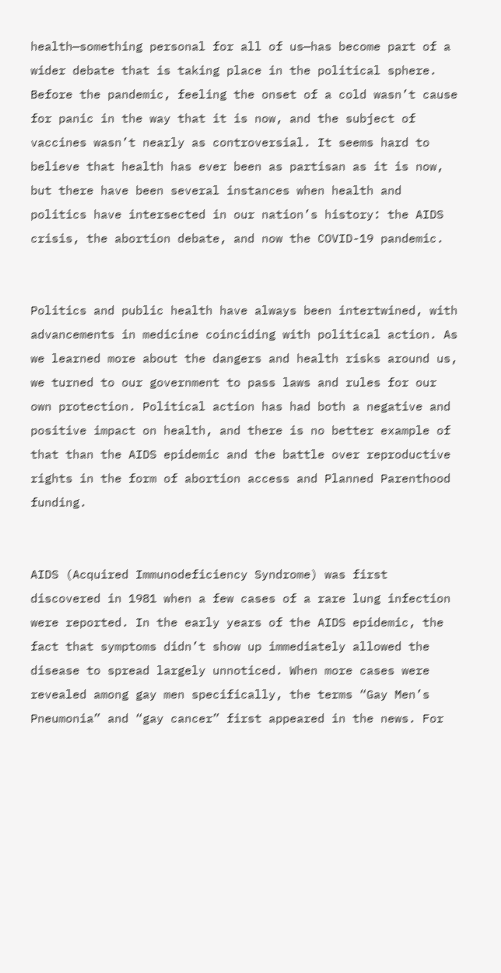health—something personal for all of us—has become part of a wider debate that is taking place in the political sphere. Before the pandemic, feeling the onset of a cold wasn’t cause for panic in the way that it is now, and the subject of vaccines wasn’t nearly as controversial. It seems hard to believe that health has ever been as partisan as it is now, but there have been several instances when health and politics have intersected in our nation’s history: the AIDS crisis, the abortion debate, and now the COVID-19 pandemic.


Politics and public health have always been intertwined, with advancements in medicine coinciding with political action. As we learned more about the dangers and health risks around us, we turned to our government to pass laws and rules for our own protection. Political action has had both a negative and positive impact on health, and there is no better example of that than the AIDS epidemic and the battle over reproductive rights in the form of abortion access and Planned Parenthood funding.


AIDS (Acquired Immunodeficiency Syndrome) was first discovered in 1981 when a few cases of a rare lung infection were reported. In the early years of the AIDS epidemic, the fact that symptoms didn’t show up immediately allowed the disease to spread largely unnoticed. When more cases were revealed among gay men specifically, the terms “Gay Men’s Pneumonia” and “gay cancer” first appeared in the news. For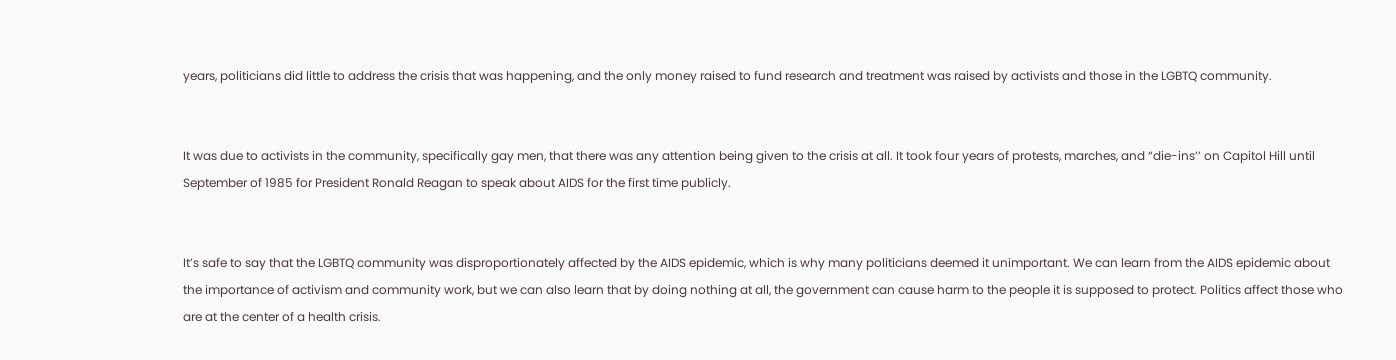years, politicians did little to address the crisis that was happening, and the only money raised to fund research and treatment was raised by activists and those in the LGBTQ community.


It was due to activists in the community, specifically gay men, that there was any attention being given to the crisis at all. It took four years of protests, marches, and “die-ins’’ on Capitol Hill until September of 1985 for President Ronald Reagan to speak about AIDS for the first time publicly.


It’s safe to say that the LGBTQ community was disproportionately affected by the AIDS epidemic, which is why many politicians deemed it unimportant. We can learn from the AIDS epidemic about the importance of activism and community work, but we can also learn that by doing nothing at all, the government can cause harm to the people it is supposed to protect. Politics affect those who are at the center of a health crisis.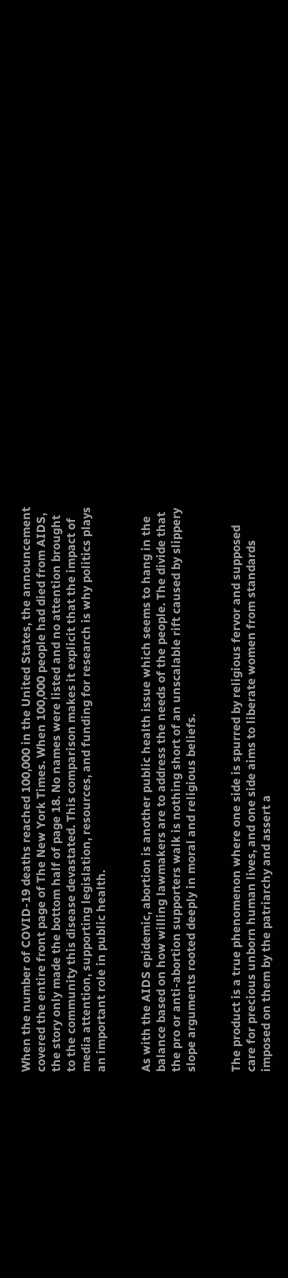When the number of COVID-19 deaths reached 100,000 in the United States, the announcement covered the entire front page of The New York Times. When 100,000 people had died from AIDS, the story only made the bottom half of page 18. No names were listed and no attention brought to the community this disease devastated. This comparison makes it explicit that the impact of media attention, supporting legislation, resources, and funding for research is why politics plays an important role in public health.


As with the AIDS epidemic, abortion is another public health issue which seems to hang in the balance based on how willing lawmakers are to address the needs of the people. The divide that the pro or anti-abortion supporters walk is nothing short of an unscalable rift caused by slippery slope arguments rooted deeply in moral and religious beliefs.


The product is a true phenomenon where one side is spurred by religious fervor and supposed care for precious unborn human lives, and one side aims to liberate women from standards imposed on them by the patriarchy and assert a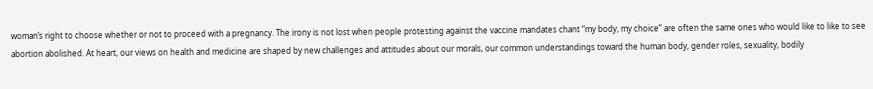woman’s right to choose whether or not to proceed with a pregnancy. The irony is not lost when people protesting against the vaccine mandates chant “my body, my choice” are often the same ones who would like to like to see abortion abolished. At heart, our views on health and medicine are shaped by new challenges and attitudes about our morals, our common understandings toward the human body, gender roles, sexuality, bodily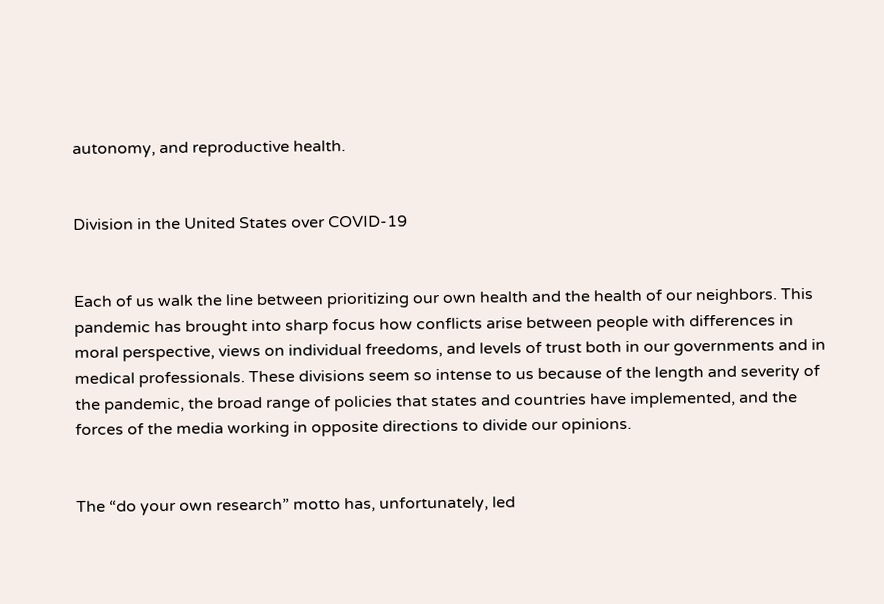autonomy, and reproductive health.


Division in the United States over COVID-19


Each of us walk the line between prioritizing our own health and the health of our neighbors. This pandemic has brought into sharp focus how conflicts arise between people with differences in moral perspective, views on individual freedoms, and levels of trust both in our governments and in medical professionals. These divisions seem so intense to us because of the length and severity of the pandemic, the broad range of policies that states and countries have implemented, and the forces of the media working in opposite directions to divide our opinions.


The “do your own research” motto has, unfortunately, led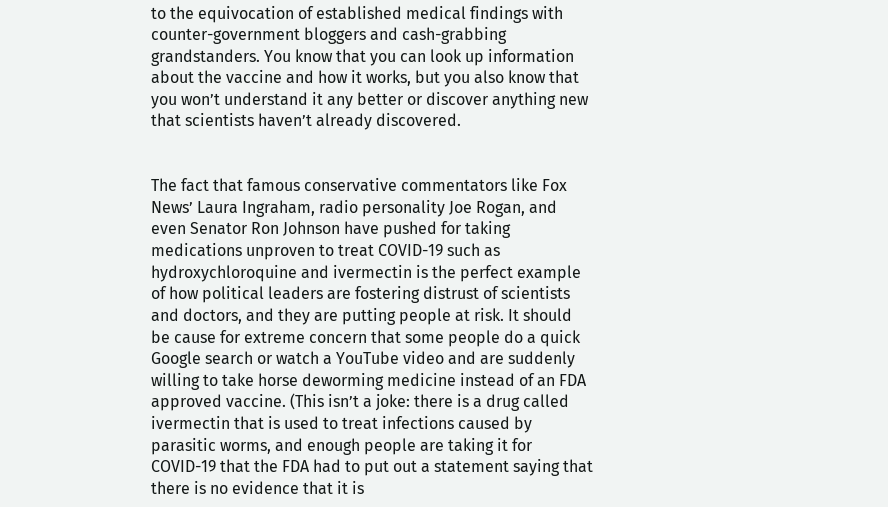to the equivocation of established medical findings with counter-government bloggers and cash-grabbing grandstanders. You know that you can look up information about the vaccine and how it works, but you also know that you won’t understand it any better or discover anything new that scientists haven’t already discovered.


The fact that famous conservative commentators like Fox News’ Laura Ingraham, radio personality Joe Rogan, and even Senator Ron Johnson have pushed for taking medications unproven to treat COVID-19 such as hydroxychloroquine and ivermectin is the perfect example of how political leaders are fostering distrust of scientists and doctors, and they are putting people at risk. It should be cause for extreme concern that some people do a quick Google search or watch a YouTube video and are suddenly willing to take horse deworming medicine instead of an FDA approved vaccine. (This isn’t a joke: there is a drug called ivermectin that is used to treat infections caused by parasitic worms, and enough people are taking it for COVID-19 that the FDA had to put out a statement saying that there is no evidence that it is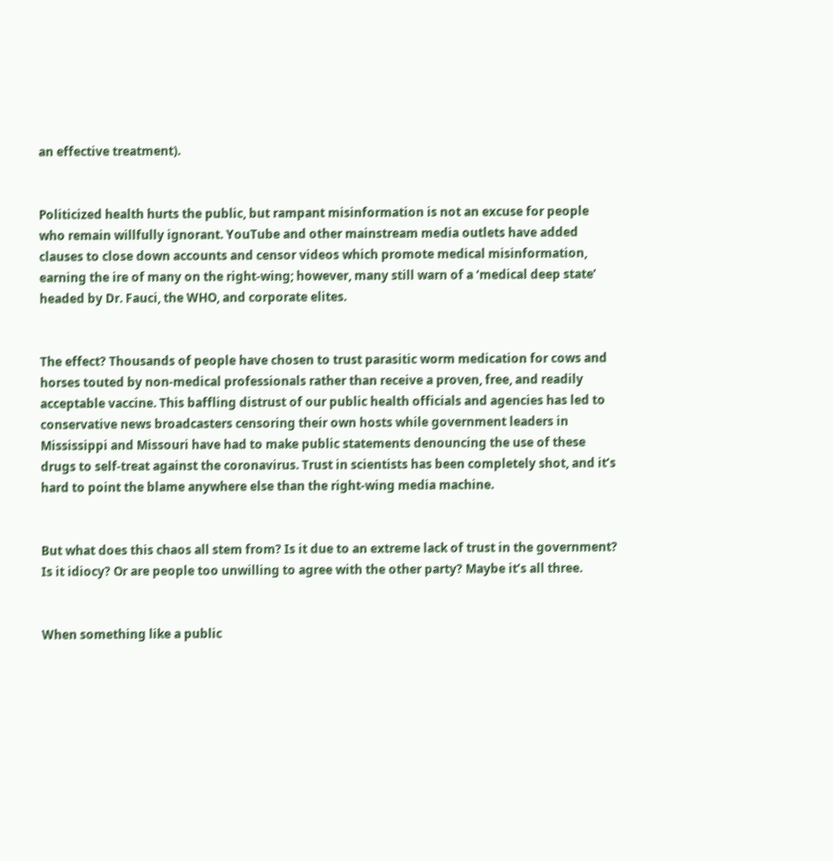an effective treatment).


Politicized health hurts the public, but rampant misinformation is not an excuse for people who remain willfully ignorant. YouTube and other mainstream media outlets have added clauses to close down accounts and censor videos which promote medical misinformation, earning the ire of many on the right-wing; however, many still warn of a ‘medical deep state’ headed by Dr. Fauci, the WHO, and corporate elites.


The effect? Thousands of people have chosen to trust parasitic worm medication for cows and horses touted by non-medical professionals rather than receive a proven, free, and readily acceptable vaccine. This baffling distrust of our public health officials and agencies has led to conservative news broadcasters censoring their own hosts while government leaders in Mississippi and Missouri have had to make public statements denouncing the use of these drugs to self-treat against the coronavirus. Trust in scientists has been completely shot, and it’s hard to point the blame anywhere else than the right-wing media machine.


But what does this chaos all stem from? Is it due to an extreme lack of trust in the government? Is it idiocy? Or are people too unwilling to agree with the other party? Maybe it’s all three.


When something like a public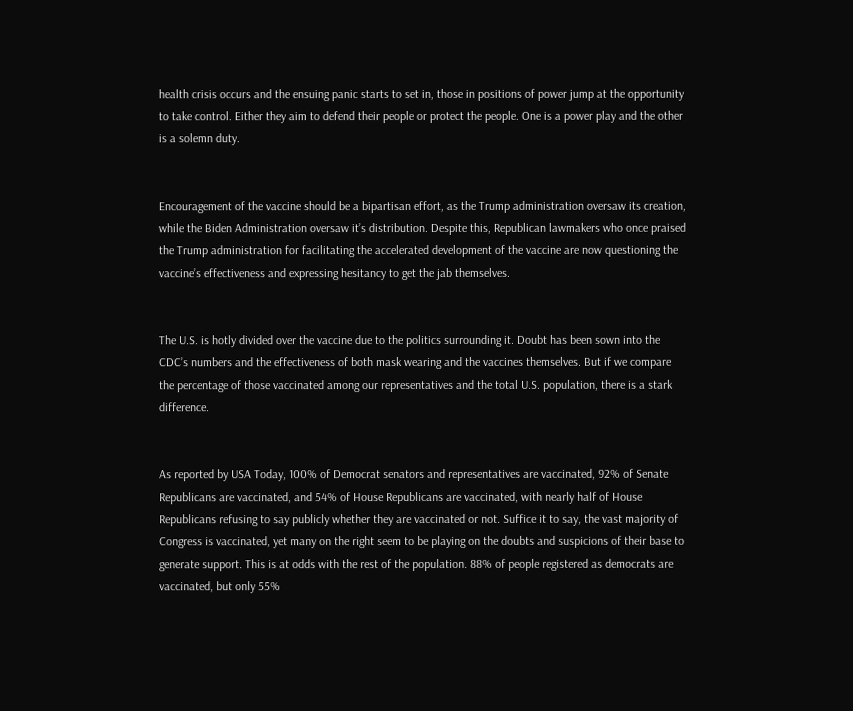health crisis occurs and the ensuing panic starts to set in, those in positions of power jump at the opportunity to take control. Either they aim to defend their people or protect the people. One is a power play and the other is a solemn duty.


Encouragement of the vaccine should be a bipartisan effort, as the Trump administration oversaw its creation, while the Biden Administration oversaw it’s distribution. Despite this, Republican lawmakers who once praised the Trump administration for facilitating the accelerated development of the vaccine are now questioning the vaccine’s effectiveness and expressing hesitancy to get the jab themselves.


The U.S. is hotly divided over the vaccine due to the politics surrounding it. Doubt has been sown into the CDC’s numbers and the effectiveness of both mask wearing and the vaccines themselves. But if we compare the percentage of those vaccinated among our representatives and the total U.S. population, there is a stark difference.


As reported by USA Today, 100% of Democrat senators and representatives are vaccinated, 92% of Senate Republicans are vaccinated, and 54% of House Republicans are vaccinated, with nearly half of House Republicans refusing to say publicly whether they are vaccinated or not. Suffice it to say, the vast majority of Congress is vaccinated, yet many on the right seem to be playing on the doubts and suspicions of their base to generate support. This is at odds with the rest of the population. 88% of people registered as democrats are vaccinated, but only 55%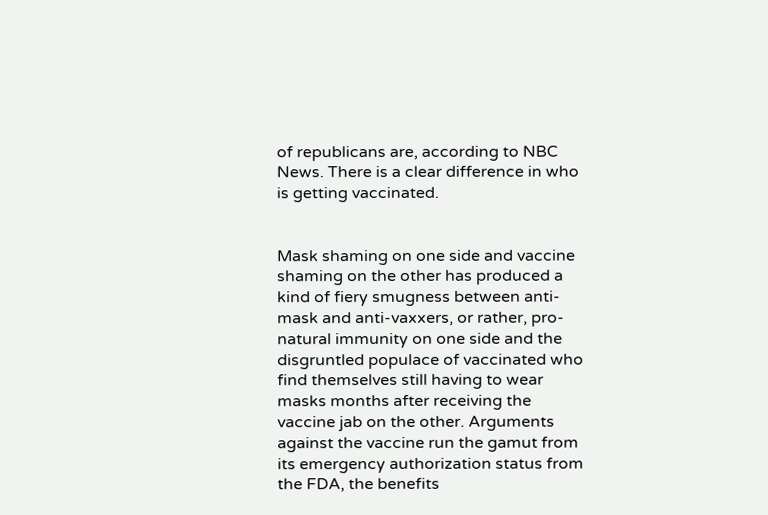of republicans are, according to NBC News. There is a clear difference in who is getting vaccinated.


Mask shaming on one side and vaccine shaming on the other has produced a kind of fiery smugness between anti-mask and anti-vaxxers, or rather, pro-natural immunity on one side and the disgruntled populace of vaccinated who find themselves still having to wear masks months after receiving the vaccine jab on the other. Arguments against the vaccine run the gamut from its emergency authorization status from the FDA, the benefits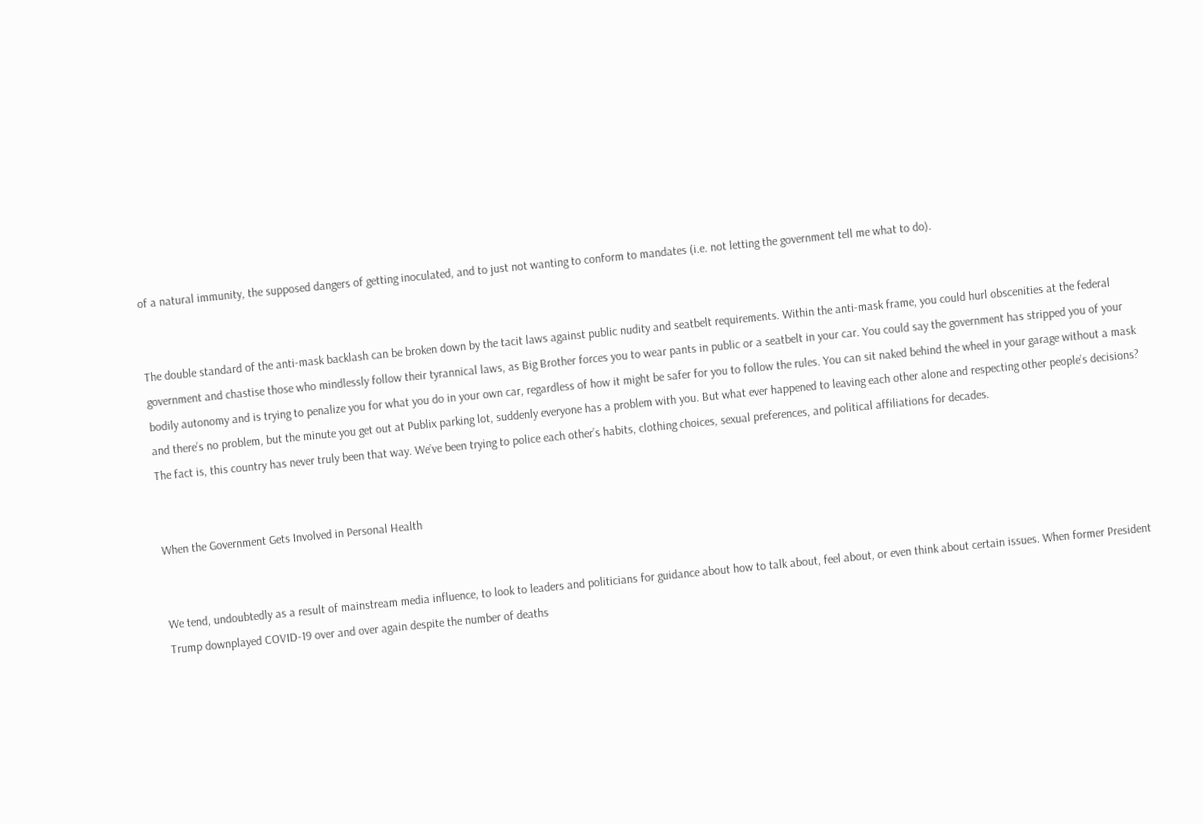of a natural immunity, the supposed dangers of getting inoculated, and to just not wanting to conform to mandates (i.e. not letting the government tell me what to do).


The double standard of the anti-mask backlash can be broken down by the tacit laws against public nudity and seatbelt requirements. Within the anti-mask frame, you could hurl obscenities at the federal government and chastise those who mindlessly follow their tyrannical laws, as Big Brother forces you to wear pants in public or a seatbelt in your car. You could say the government has stripped you of your bodily autonomy and is trying to penalize you for what you do in your own car, regardless of how it might be safer for you to follow the rules. You can sit naked behind the wheel in your garage without a mask and there’s no problem, but the minute you get out at Publix parking lot, suddenly everyone has a problem with you. But what ever happened to leaving each other alone and respecting other people’s decisions? The fact is, this country has never truly been that way. We’ve been trying to police each other’s habits, clothing choices, sexual preferences, and political affiliations for decades.


When the Government Gets Involved in Personal Health


We tend, undoubtedly as a result of mainstream media influence, to look to leaders and politicians for guidance about how to talk about, feel about, or even think about certain issues. When former President Trump downplayed COVID-19 over and over again despite the number of deaths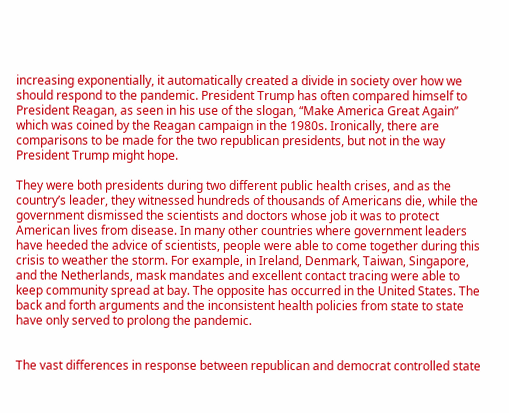increasing exponentially, it automatically created a divide in society over how we should respond to the pandemic. President Trump has often compared himself to President Reagan, as seen in his use of the slogan, “Make America Great Again” which was coined by the Reagan campaign in the 1980s. Ironically, there are comparisons to be made for the two republican presidents, but not in the way President Trump might hope.

They were both presidents during two different public health crises, and as the country’s leader, they witnessed hundreds of thousands of Americans die, while the government dismissed the scientists and doctors whose job it was to protect American lives from disease. In many other countries where government leaders have heeded the advice of scientists, people were able to come together during this crisis to weather the storm. For example, in Ireland, Denmark, Taiwan, Singapore, and the Netherlands, mask mandates and excellent contact tracing were able to keep community spread at bay. The opposite has occurred in the United States. The back and forth arguments and the inconsistent health policies from state to state have only served to prolong the pandemic.


The vast differences in response between republican and democrat controlled state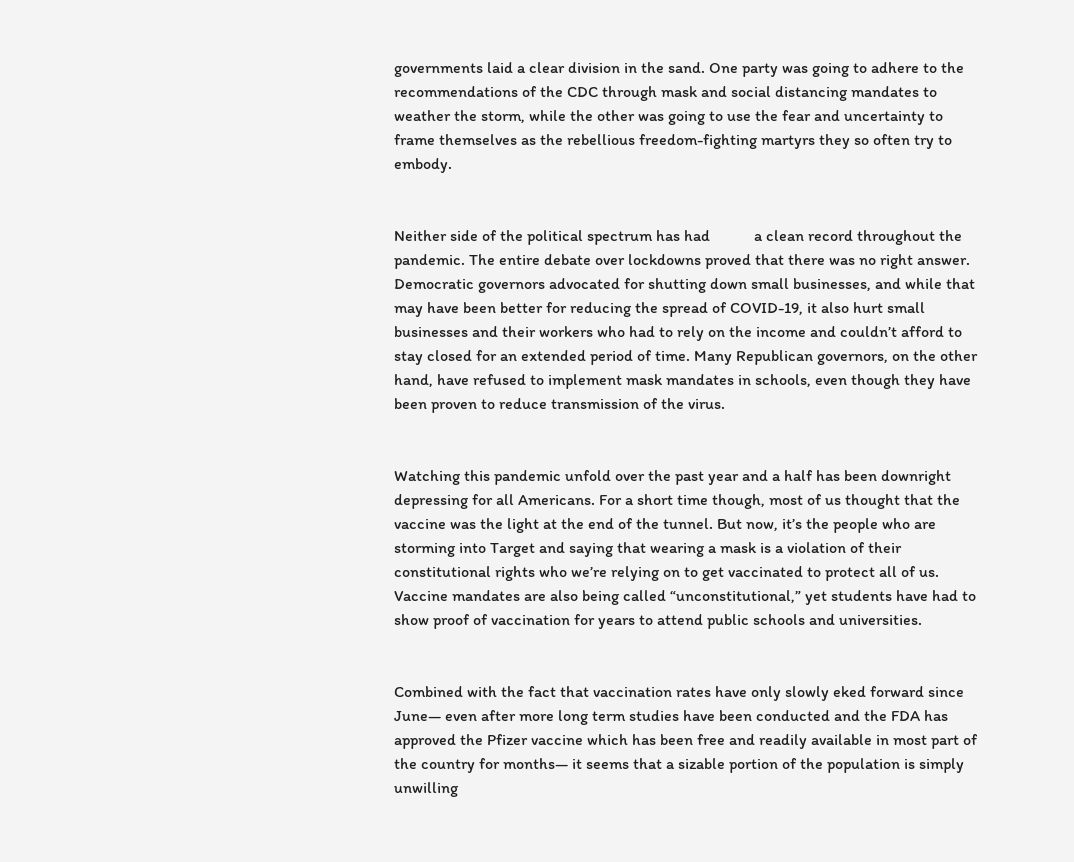governments laid a clear division in the sand. One party was going to adhere to the recommendations of the CDC through mask and social distancing mandates to weather the storm, while the other was going to use the fear and uncertainty to frame themselves as the rebellious freedom-fighting martyrs they so often try to embody.


Neither side of the political spectrum has had           a clean record throughout the pandemic. The entire debate over lockdowns proved that there was no right answer. Democratic governors advocated for shutting down small businesses, and while that may have been better for reducing the spread of COVID-19, it also hurt small businesses and their workers who had to rely on the income and couldn’t afford to stay closed for an extended period of time. Many Republican governors, on the other hand, have refused to implement mask mandates in schools, even though they have been proven to reduce transmission of the virus.


Watching this pandemic unfold over the past year and a half has been downright depressing for all Americans. For a short time though, most of us thought that the vaccine was the light at the end of the tunnel. But now, it’s the people who are storming into Target and saying that wearing a mask is a violation of their constitutional rights who we’re relying on to get vaccinated to protect all of us. Vaccine mandates are also being called “unconstitutional,” yet students have had to show proof of vaccination for years to attend public schools and universities.


Combined with the fact that vaccination rates have only slowly eked forward since June— even after more long term studies have been conducted and the FDA has approved the Pfizer vaccine which has been free and readily available in most part of the country for months— it seems that a sizable portion of the population is simply unwilling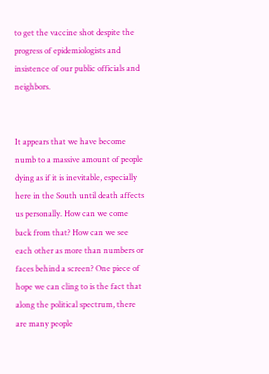to get the vaccine shot despite the progress of epidemiologists and insistence of our public officials and neighbors.


It appears that we have become numb to a massive amount of people dying as if it is inevitable, especially here in the South until death affects us personally. How can we come back from that? How can we see each other as more than numbers or faces behind a screen? One piece of hope we can cling to is the fact that along the political spectrum, there are many people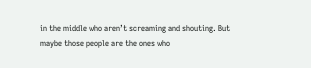in the middle who aren’t screaming and shouting. But maybe those people are the ones who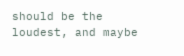should be the loudest, and maybe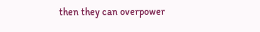then they can overpower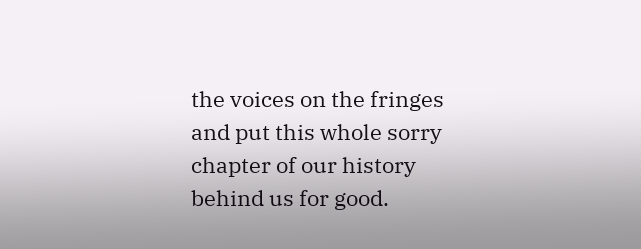the voices on the fringes and put this whole sorry chapter of our history behind us for good.